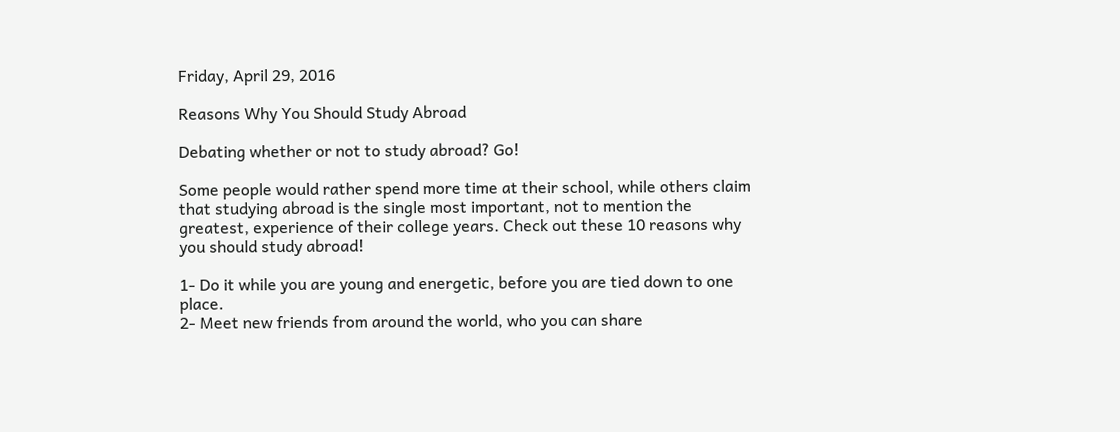Friday, April 29, 2016

Reasons Why You Should Study Abroad

Debating whether or not to study abroad? Go!

Some people would rather spend more time at their school, while others claim that studying abroad is the single most important, not to mention the greatest, experience of their college years. Check out these 10 reasons why you should study abroad!

1- Do it while you are young and energetic, before you are tied down to one place.
2- Meet new friends from around the world, who you can share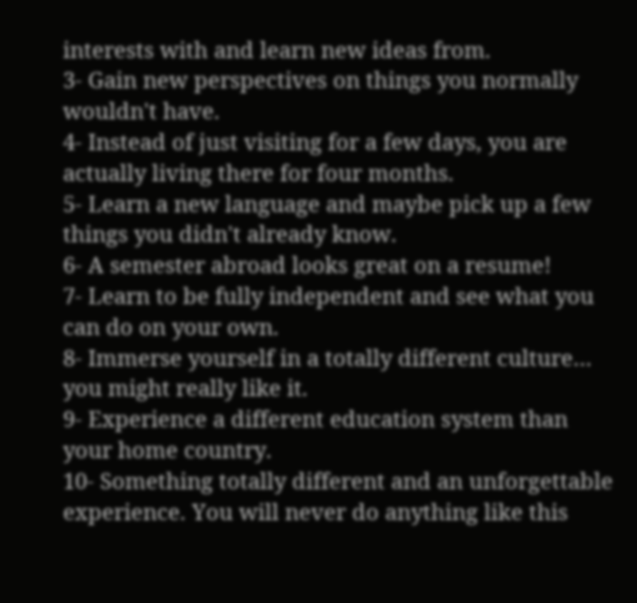interests with and learn new ideas from.
3- Gain new perspectives on things you normally wouldn't have.
4- Instead of just visiting for a few days, you are actually living there for four months.
5- Learn a new language and maybe pick up a few things you didn't already know.
6- A semester abroad looks great on a resume!
7- Learn to be fully independent and see what you can do on your own.
8- Immerse yourself in a totally different culture… you might really like it.
9- Experience a different education system than your home country.
10- Something totally different and an unforgettable experience. You will never do anything like this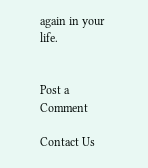again in your life.


Post a Comment

Contact Us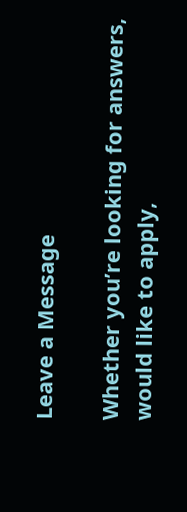Leave a Message

Whether you’re looking for answers, would like to apply,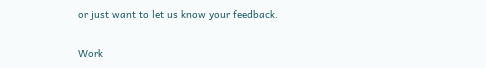or just want to let us know your feedback.

Work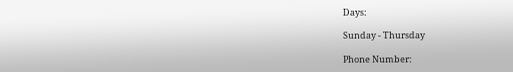Days:

Sunday - Thursday

Phone Number: